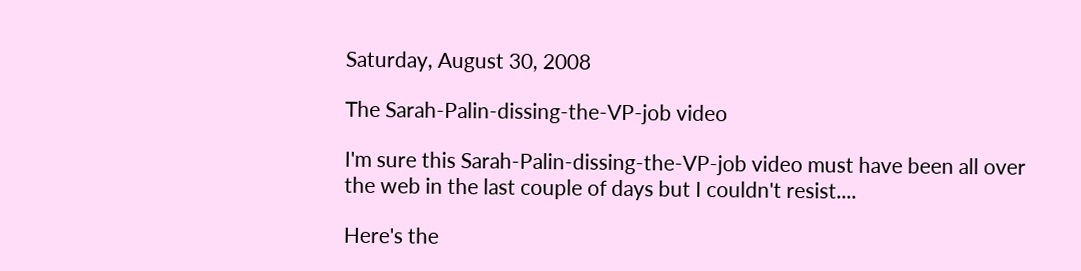Saturday, August 30, 2008

The Sarah-Palin-dissing-the-VP-job video

I'm sure this Sarah-Palin-dissing-the-VP-job video must have been all over the web in the last couple of days but I couldn't resist....

Here's the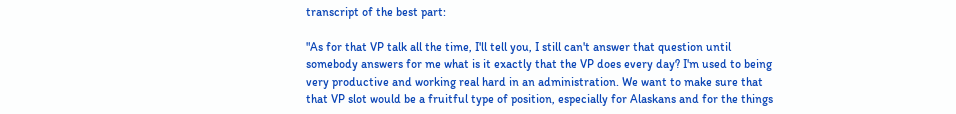transcript of the best part:

"As for that VP talk all the time, I'll tell you, I still can't answer that question until somebody answers for me what is it exactly that the VP does every day? I'm used to being very productive and working real hard in an administration. We want to make sure that that VP slot would be a fruitful type of position, especially for Alaskans and for the things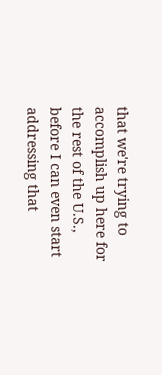that we're trying to accomplish up here for the rest of the U.S., before I can even start addressing that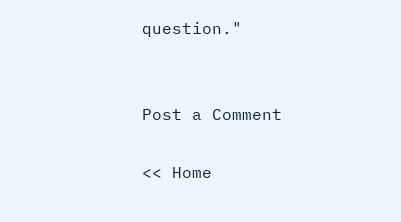question."


Post a Comment

<< Home